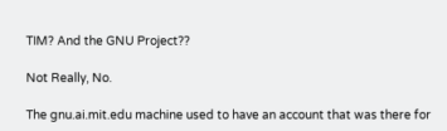TIM? And the GNU Project??

Not Really, No.

The gnu.ai.mit.edu machine used to have an account that was there for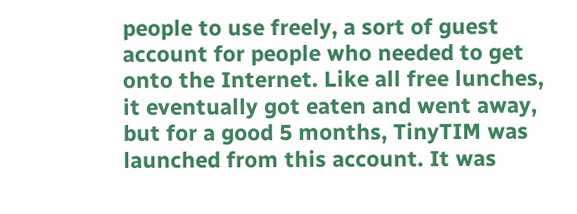people to use freely, a sort of guest account for people who needed to get onto the Internet. Like all free lunches, it eventually got eaten and went away, but for a good 5 months, TinyTIM was launched from this account. It was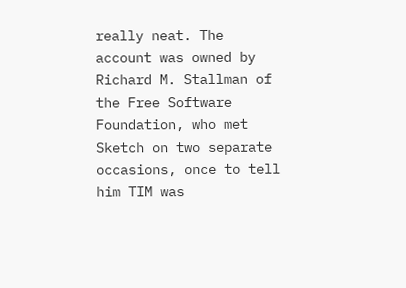really neat. The account was owned by Richard M. Stallman of the Free Software Foundation, who met Sketch on two separate occasions, once to tell him TIM was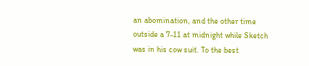an abomination, and the other time outside a 7-11 at midnight while Sketch was in his cow suit. To the best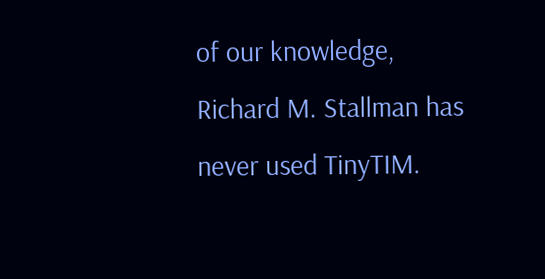of our knowledge, Richard M. Stallman has never used TinyTIM.